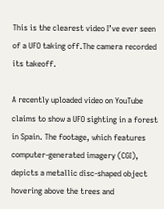This is the clearest video I’ve ever seen of a UFO taking off.The camera recorded its takeoff.

A recently uploaded video on YouTube claims to show a UFO sighting in a forest in Spain. The footage, which features computer-generated imagery (CGI), depicts a metallic disc-shaped object hovering above the trees and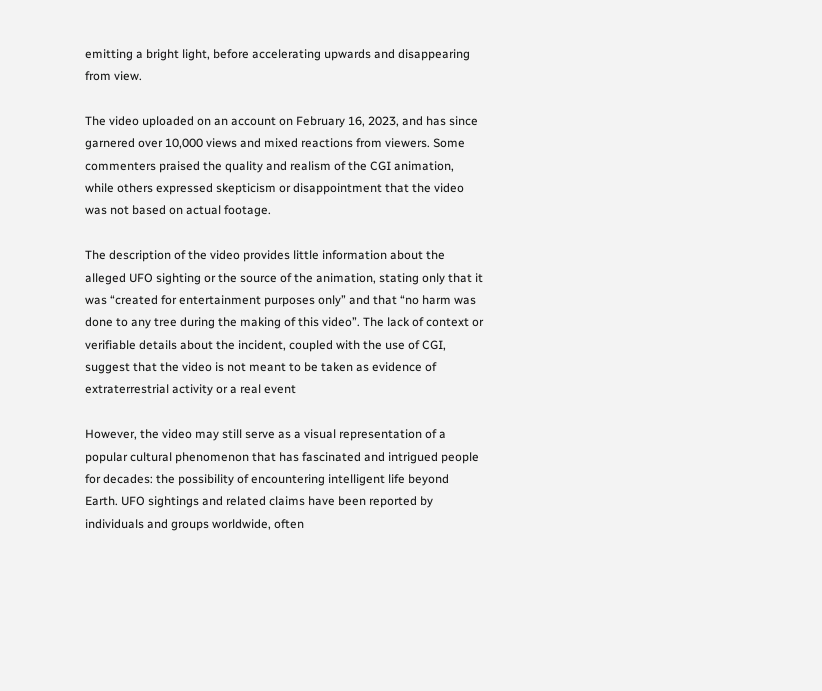emitting a bright light, before accelerating upwards and disappearing from view.

The video uploaded on an account on February 16, 2023, and has since garnered over 10,000 views and mixed reactions from viewers. Some commenters praised the quality and realism of the CGI animation, while others expressed skepticism or disappointment that the video was not based on actual footage.

The description of the video provides little information about the alleged UFO sighting or the source of the animation, stating only that it was “created for entertainment purposes only” and that “no harm was done to any tree during the making of this video”. The lack of context or verifiable details about the incident, coupled with the use of CGI, suggest that the video is not meant to be taken as evidence of extraterrestrial activity or a real event

However, the video may still serve as a visual representation of a popular cultural phenomenon that has fascinated and intrigued people for decades: the possibility of encountering intelligent life beyond Earth. UFO sightings and related claims have been reported by individuals and groups worldwide, often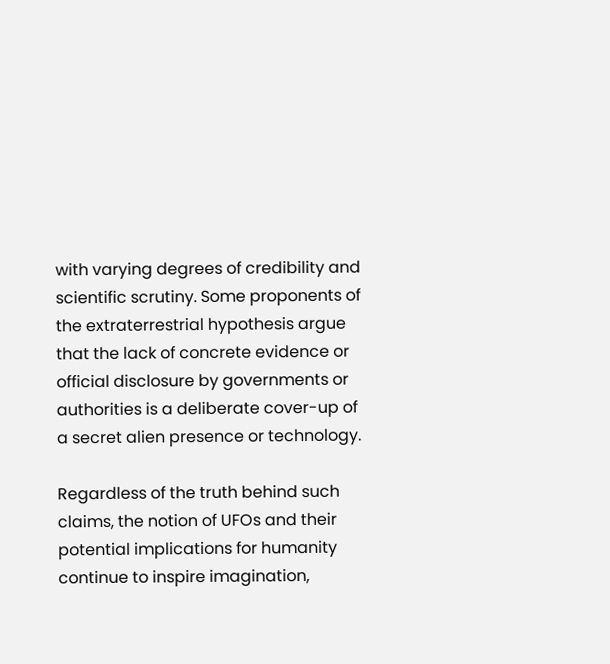with varying degrees of credibility and scientific scrutiny. Some proponents of the extraterrestrial hypothesis argue that the lack of concrete evidence or official disclosure by governments or authorities is a deliberate cover-up of a secret alien presence or technology.

Regardless of the truth behind such claims, the notion of UFOs and their potential implications for humanity continue to inspire imagination,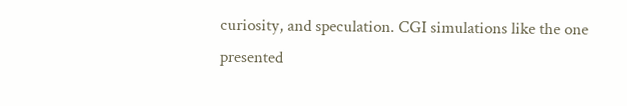curiosity, and speculation. CGI simulations like the one presented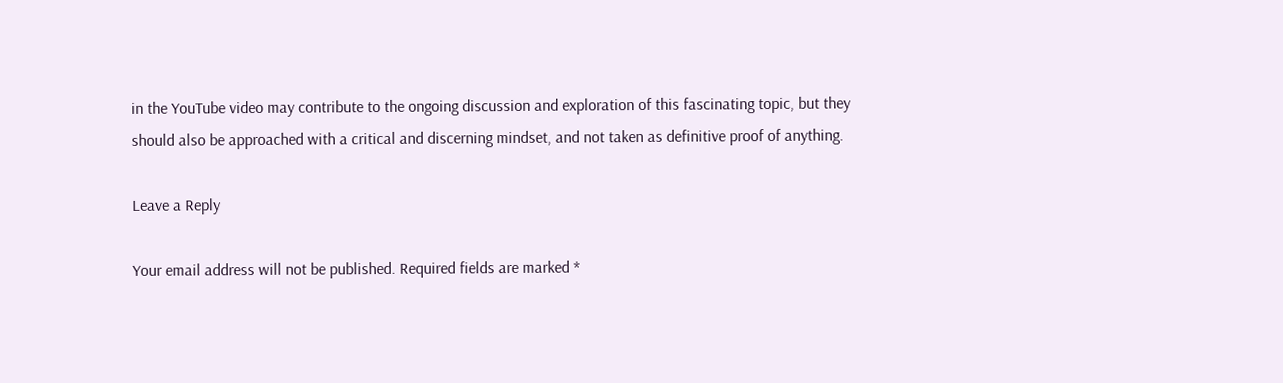in the YouTube video may contribute to the ongoing discussion and exploration of this fascinating topic, but they should also be approached with a critical and discerning mindset, and not taken as definitive proof of anything.

Leave a Reply

Your email address will not be published. Required fields are marked *